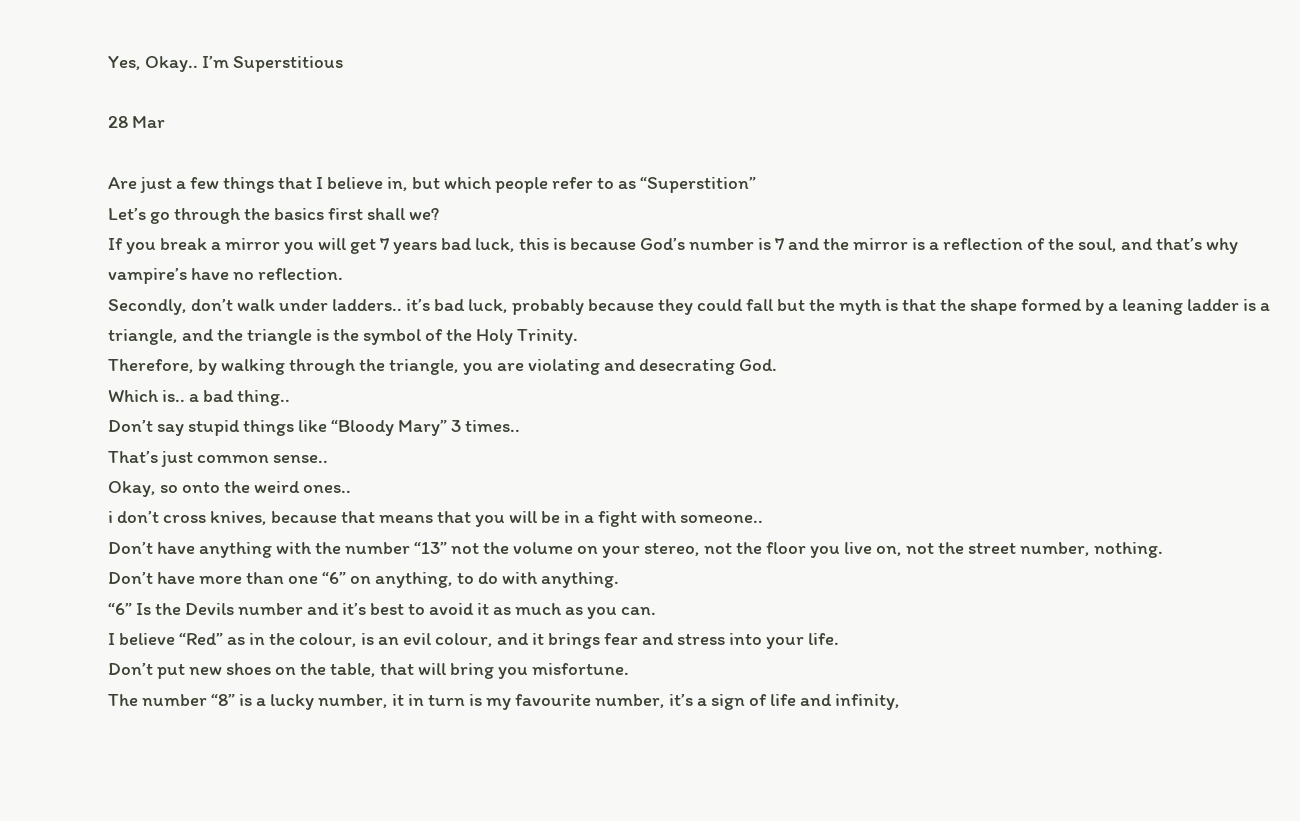Yes, Okay.. I’m Superstitious

28 Mar

Are just a few things that I believe in, but which people refer to as “Superstition”
Let’s go through the basics first shall we?
If you break a mirror you will get 7 years bad luck, this is because God’s number is 7 and the mirror is a reflection of the soul, and that’s why vampire’s have no reflection.
Secondly, don’t walk under ladders.. it’s bad luck, probably because they could fall but the myth is that the shape formed by a leaning ladder is a triangle, and the triangle is the symbol of the Holy Trinity.
Therefore, by walking through the triangle, you are violating and desecrating God.
Which is.. a bad thing..
Don’t say stupid things like “Bloody Mary” 3 times..
That’s just common sense..
Okay, so onto the weird ones..
i don’t cross knives, because that means that you will be in a fight with someone..
Don’t have anything with the number “13” not the volume on your stereo, not the floor you live on, not the street number, nothing.
Don’t have more than one “6” on anything, to do with anything.
“6” Is the Devils number and it’s best to avoid it as much as you can.
I believe “Red” as in the colour, is an evil colour, and it brings fear and stress into your life.
Don’t put new shoes on the table, that will bring you misfortune.
The number “8” is a lucky number, it in turn is my favourite number, it’s a sign of life and infinity,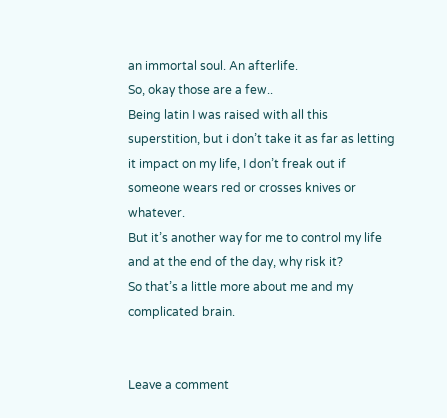an immortal soul. An afterlife.
So, okay those are a few..
Being latin I was raised with all this superstition, but i don’t take it as far as letting it impact on my life, I don’t freak out if someone wears red or crosses knives or whatever.
But it’s another way for me to control my life and at the end of the day, why risk it?
So that’s a little more about me and my complicated brain.


Leave a comment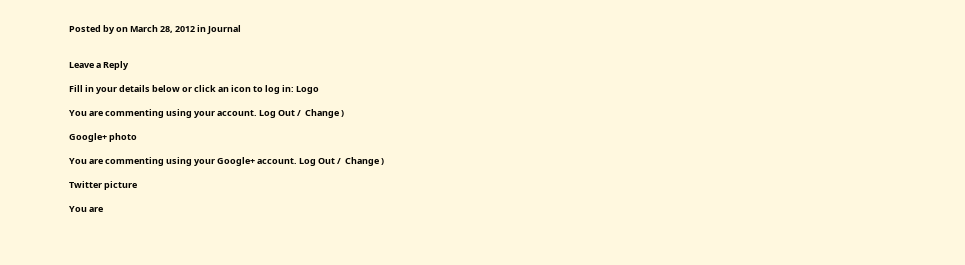Posted by on March 28, 2012 in Journal


Leave a Reply

Fill in your details below or click an icon to log in: Logo

You are commenting using your account. Log Out /  Change )

Google+ photo

You are commenting using your Google+ account. Log Out /  Change )

Twitter picture

You are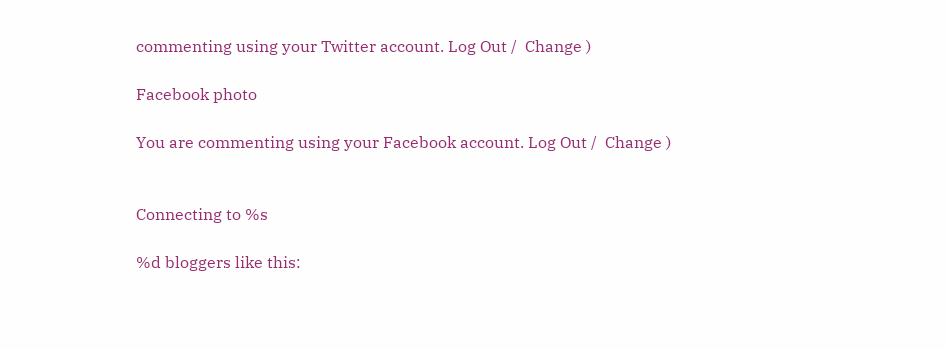commenting using your Twitter account. Log Out /  Change )

Facebook photo

You are commenting using your Facebook account. Log Out /  Change )


Connecting to %s

%d bloggers like this: